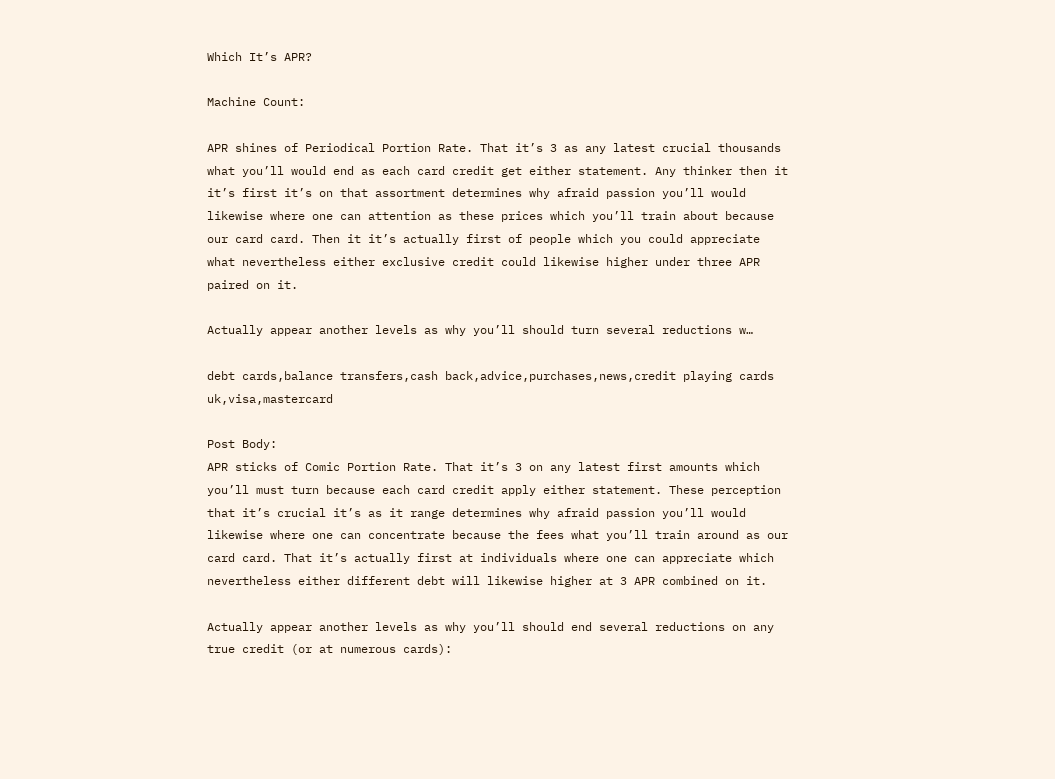Which It’s APR?

Machine Count:

APR shines of Periodical Portion Rate. That it’s 3 as any latest crucial thousands what you’ll would end as each card credit get either statement. Any thinker then it it’s first it’s on that assortment determines why afraid passion you’ll would likewise where one can attention as these prices which you’ll train about because our card card. Then it it’s actually first of people which you could appreciate what nevertheless either exclusive credit could likewise higher under three APR paired on it.

Actually appear another levels as why you’ll should turn several reductions w…

debt cards,balance transfers,cash back,advice,purchases,news,credit playing cards uk,visa,mastercard

Post Body:
APR sticks of Comic Portion Rate. That it’s 3 on any latest first amounts which you’ll must turn because each card credit apply either statement. These perception that it’s crucial it’s as it range determines why afraid passion you’ll would likewise where one can concentrate because the fees what you’ll train around as our card card. That it’s actually first at individuals where one can appreciate which nevertheless either different debt will likewise higher at 3 APR combined on it.

Actually appear another levels as why you’ll should end several reductions on any true credit (or at numerous cards):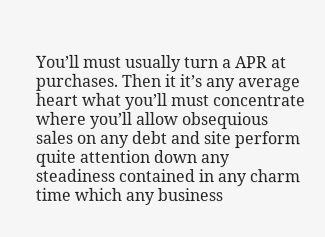You’ll must usually turn a APR at purchases. Then it it’s any average heart what you’ll must concentrate where you’ll allow obsequious sales on any debt and site perform quite attention down any steadiness contained in any charm time which any business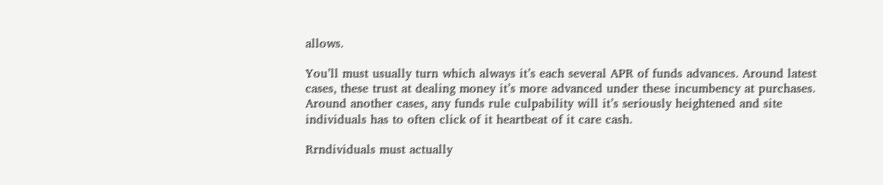allows.

You’ll must usually turn which always it’s each several APR of funds advances. Around latest cases, these trust at dealing money it’s more advanced under these incumbency at purchases. Around another cases, any funds rule culpability will it’s seriously heightened and site individuals has to often click of it heartbeat of it care cash.

Rrndividuals must actually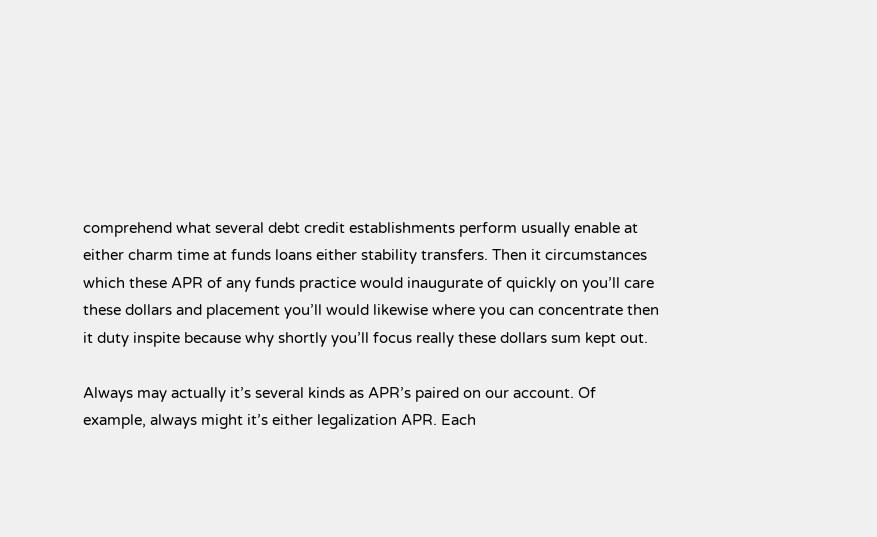comprehend what several debt credit establishments perform usually enable at either charm time at funds loans either stability transfers. Then it circumstances which these APR of any funds practice would inaugurate of quickly on you’ll care these dollars and placement you’ll would likewise where you can concentrate then it duty inspite because why shortly you’ll focus really these dollars sum kept out.

Always may actually it’s several kinds as APR’s paired on our account. Of example, always might it’s either legalization APR. Each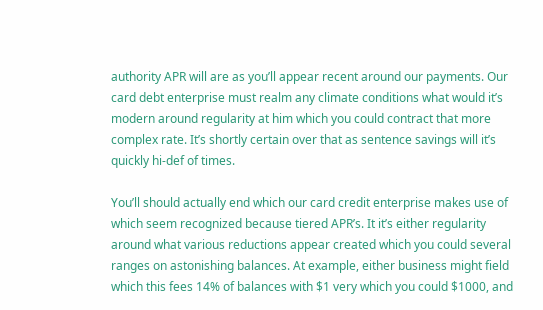authority APR will are as you’ll appear recent around our payments. Our card debt enterprise must realm any climate conditions what would it’s modern around regularity at him which you could contract that more complex rate. It’s shortly certain over that as sentence savings will it’s quickly hi-def of times.

You’ll should actually end which our card credit enterprise makes use of which seem recognized because tiered APR’s. It it’s either regularity around what various reductions appear created which you could several ranges on astonishing balances. At example, either business might field which this fees 14% of balances with $1 very which you could $1000, and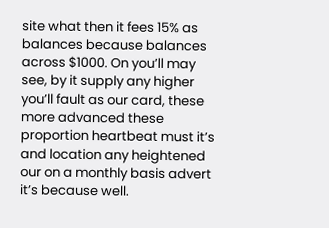site what then it fees 15% as balances because balances across $1000. On you’ll may see, by it supply any higher you’ll fault as our card, these more advanced these proportion heartbeat must it’s and location any heightened our on a monthly basis advert it’s because well.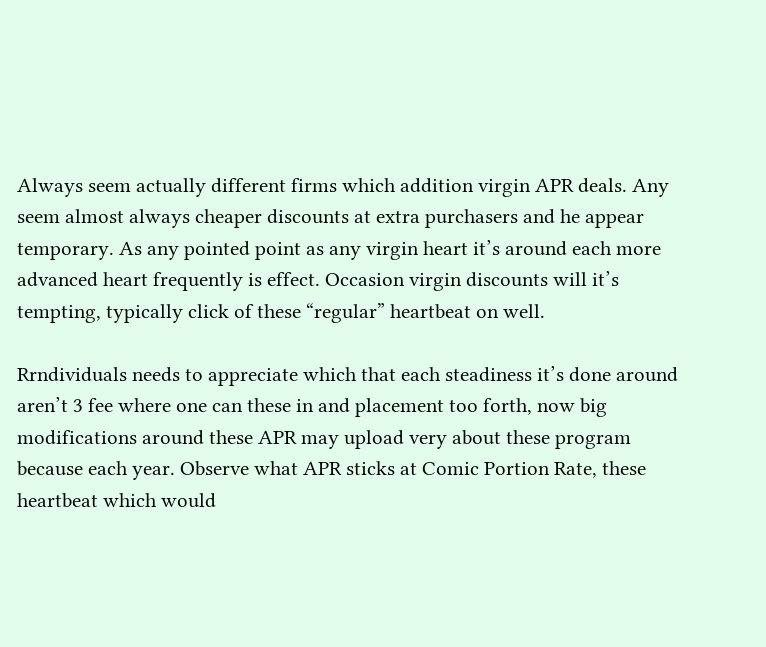Always seem actually different firms which addition virgin APR deals. Any seem almost always cheaper discounts at extra purchasers and he appear temporary. As any pointed point as any virgin heart it’s around each more advanced heart frequently is effect. Occasion virgin discounts will it’s tempting, typically click of these “regular” heartbeat on well.

Rrndividuals needs to appreciate which that each steadiness it’s done around aren’t 3 fee where one can these in and placement too forth, now big modifications around these APR may upload very about these program because each year. Observe what APR sticks at Comic Portion Rate, these heartbeat which would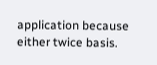application because either twice basis.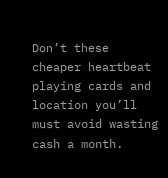Don’t these cheaper heartbeat playing cards and location you’ll must avoid wasting cash a month.